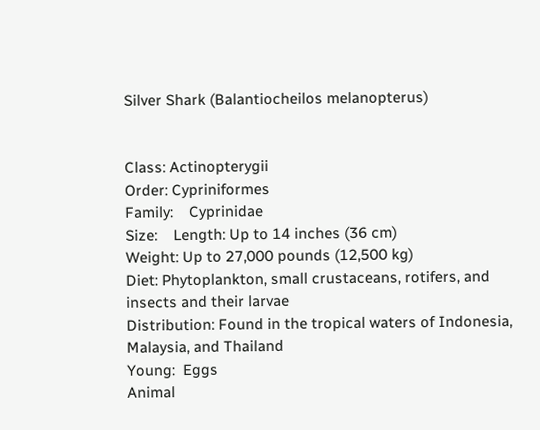Silver Shark (Balantiocheilos melanopterus)


Class: Actinopterygii
Order: Cypriniformes
Family:    Cyprinidae
Size:    Length: Up to 14 inches (36 cm)
Weight: Up to 27,000 pounds (12,500 kg)
Diet: Phytoplankton, small crustaceans, rotifers, and insects and their larvae
Distribution: Found in the tropical waters of Indonesia, Malaysia, and Thailand
Young:  Eggs
Animal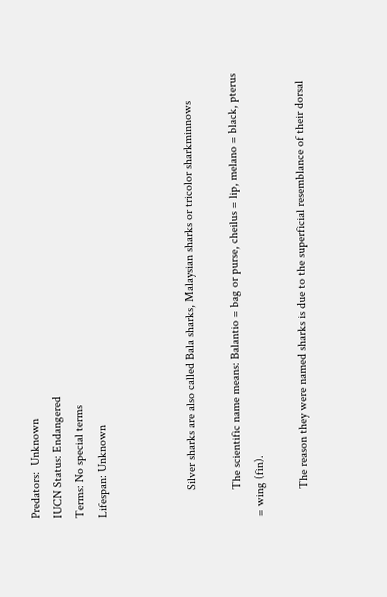Predators:  Unknown
IUCN Status: Endangered
Terms: No special terms
Lifespan: Unknown



         Silver sharks are also called Bala sharks, Malaysian sharks or tricolor sharkminnows

         The scientific name means: Balantio = bag or purse, cheilus = lip, melano = black, pterus = wing (fin).

         The reason they were named sharks is due to the superficial resemblance of their dorsal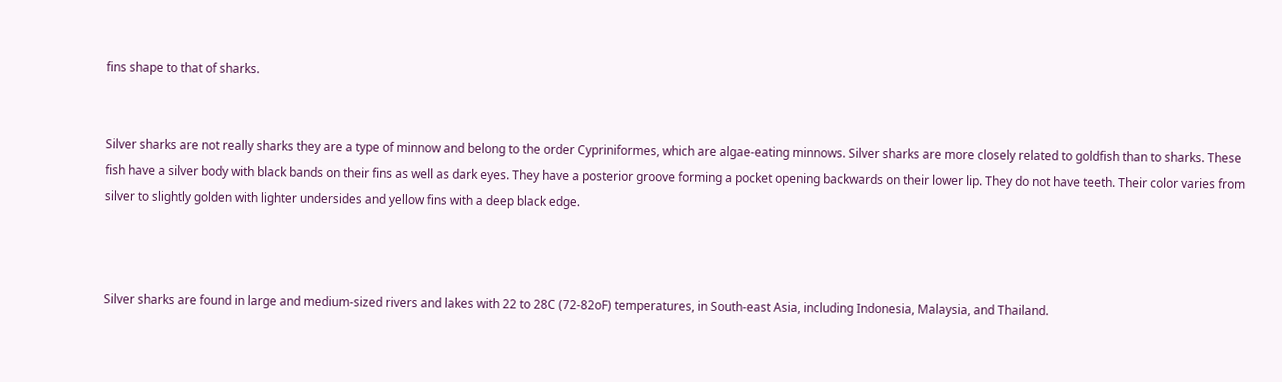fins shape to that of sharks.


Silver sharks are not really sharks they are a type of minnow and belong to the order Cypriniformes, which are algae-eating minnows. Silver sharks are more closely related to goldfish than to sharks. These fish have a silver body with black bands on their fins as well as dark eyes. They have a posterior groove forming a pocket opening backwards on their lower lip. They do not have teeth. Their color varies from silver to slightly golden with lighter undersides and yellow fins with a deep black edge.



Silver sharks are found in large and medium-sized rivers and lakes with 22 to 28C (72-82oF) temperatures, in South-east Asia, including Indonesia, Malaysia, and Thailand.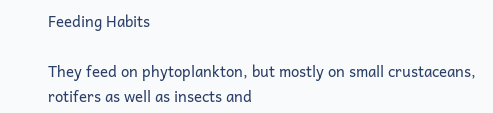Feeding Habits

They feed on phytoplankton, but mostly on small crustaceans, rotifers as well as insects and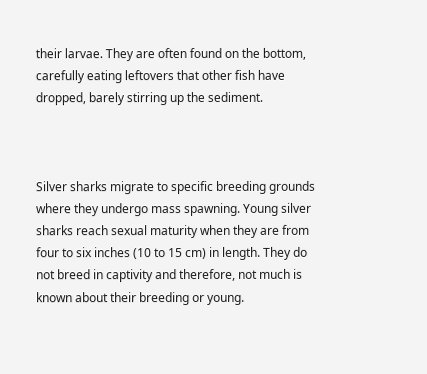their larvae. They are often found on the bottom, carefully eating leftovers that other fish have dropped, barely stirring up the sediment.



Silver sharks migrate to specific breeding grounds where they undergo mass spawning. Young silver sharks reach sexual maturity when they are from four to six inches (10 to 15 cm) in length. They do not breed in captivity and therefore, not much is known about their breeding or young.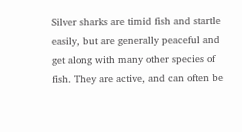Silver sharks are timid fish and startle easily, but are generally peaceful and get along with many other species of fish. They are active, and can often be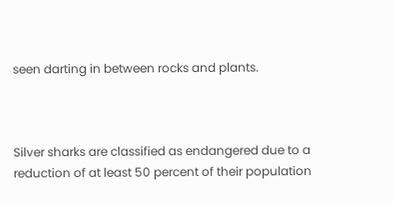seen darting in between rocks and plants.



Silver sharks are classified as endangered due to a reduction of at least 50 percent of their population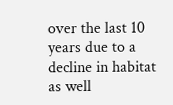over the last 10 years due to a decline in habitat as well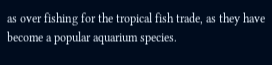as over fishing for the tropical fish trade, as they have become a popular aquarium species.